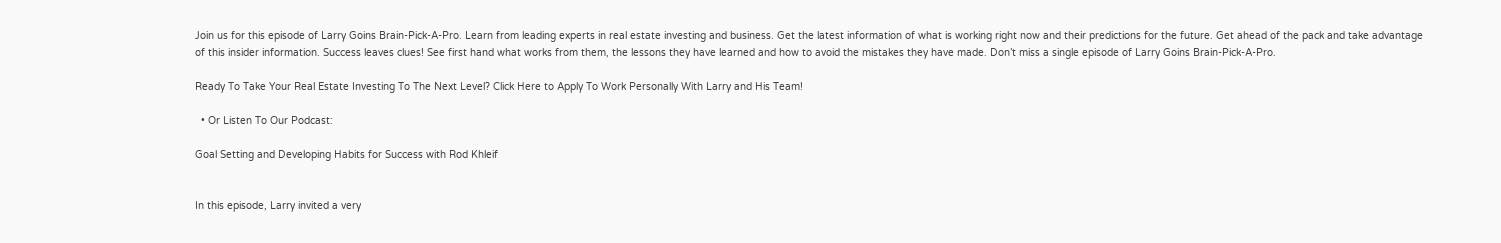Join us for this episode of Larry Goins Brain-Pick-A-Pro. Learn from leading experts in real estate investing and business. Get the latest information of what is working right now and their predictions for the future. Get ahead of the pack and take advantage of this insider information. Success leaves clues! See first hand what works from them, the lessons they have learned and how to avoid the mistakes they have made. Don’t miss a single episode of Larry Goins Brain-Pick-A-Pro.

Ready To Take Your Real Estate Investing To The Next Level? Click Here to Apply To Work Personally With Larry and His Team!

  • Or Listen To Our Podcast:

Goal Setting and Developing Habits for Success with Rod Khleif


In this episode, Larry invited a very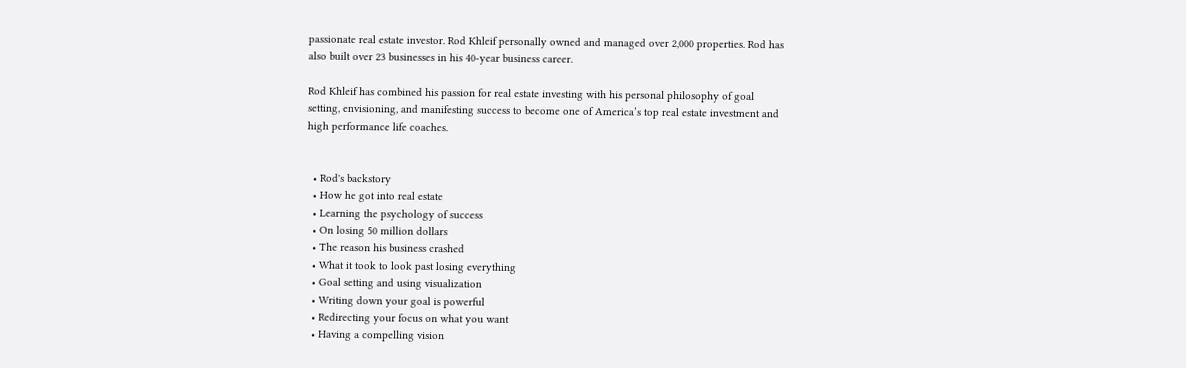passionate real estate investor. Rod Khleif personally owned and managed over 2,000 properties. Rod has also built over 23 businesses in his 40-year business career.

Rod Khleif has combined his passion for real estate investing with his personal philosophy of goal setting, envisioning, and manifesting success to become one of America’s top real estate investment and high performance life coaches.


  • Rod's backstory
  • How he got into real estate
  • Learning the psychology of success
  • On losing 50 million dollars
  • The reason his business crashed
  • What it took to look past losing everything
  • Goal setting and using visualization
  • Writing down your goal is powerful
  • Redirecting your focus on what you want
  • Having a compelling vision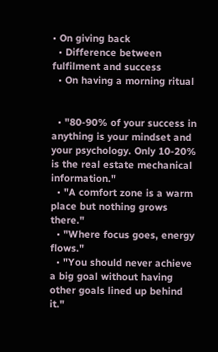• On giving back
  • Difference between fulfilment and success
  • On having a morning ritual


  • "80-90% of your success in anything is your mindset and your psychology. Only 10-20% is the real estate mechanical information."
  • "A comfort zone is a warm place but nothing grows there."
  • "Where focus goes, energy flows."
  • "You should never achieve a big goal without having other goals lined up behind it."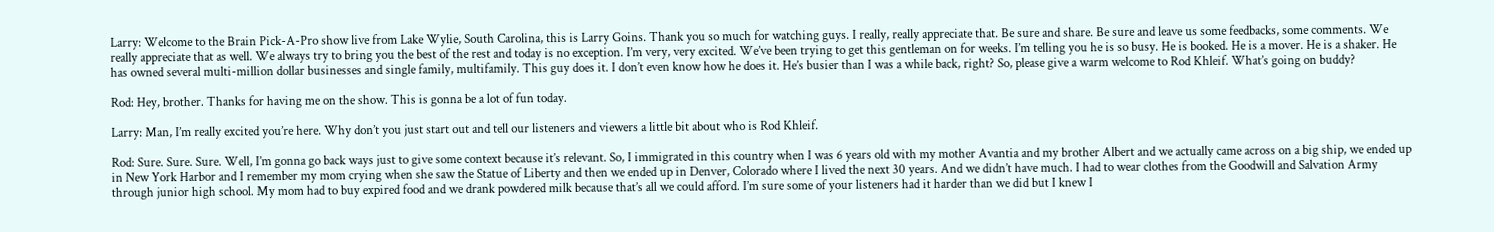Larry: Welcome to the Brain Pick-A-Pro show live from Lake Wylie, South Carolina, this is Larry Goins. Thank you so much for watching guys. I really, really appreciate that. Be sure and share. Be sure and leave us some feedbacks, some comments. We really appreciate that as well. We always try to bring you the best of the rest and today is no exception. I’m very, very excited. We’ve been trying to get this gentleman on for weeks. I’m telling you he is so busy. He is booked. He is a mover. He is a shaker. He has owned several multi-million dollar businesses and single family, multifamily. This guy does it. I don’t even know how he does it. He’s busier than I was a while back, right? So, please give a warm welcome to Rod Khleif. What’s going on buddy?

Rod: Hey, brother. Thanks for having me on the show. This is gonna be a lot of fun today.

Larry: Man, I’m really excited you’re here. Why don’t you just start out and tell our listeners and viewers a little bit about who is Rod Khleif.

Rod: Sure. Sure. Sure. Well, I’m gonna go back ways just to give some context because it’s relevant. So, I immigrated in this country when I was 6 years old with my mother Avantia and my brother Albert and we actually came across on a big ship, we ended up in New York Harbor and I remember my mom crying when she saw the Statue of Liberty and then we ended up in Denver, Colorado where I lived the next 30 years. And we didn’t have much. I had to wear clothes from the Goodwill and Salvation Army through junior high school. My mom had to buy expired food and we drank powdered milk because that’s all we could afford. I’m sure some of your listeners had it harder than we did but I knew I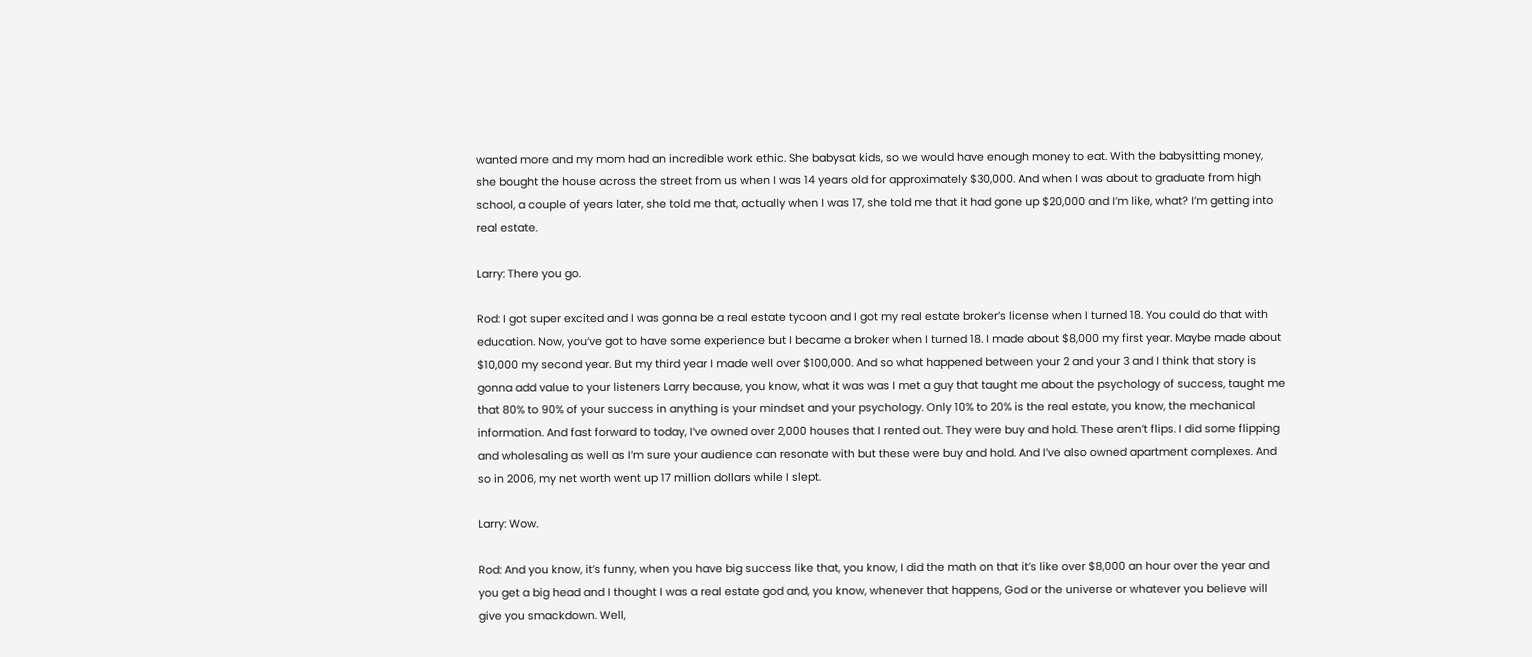wanted more and my mom had an incredible work ethic. She babysat kids, so we would have enough money to eat. With the babysitting money, she bought the house across the street from us when I was 14 years old for approximately $30,000. And when I was about to graduate from high school, a couple of years later, she told me that, actually when I was 17, she told me that it had gone up $20,000 and I’m like, what? I’m getting into real estate.

Larry: There you go.

Rod: I got super excited and I was gonna be a real estate tycoon and I got my real estate broker’s license when I turned 18. You could do that with education. Now, you’ve got to have some experience but I became a broker when I turned 18. I made about $8,000 my first year. Maybe made about $10,000 my second year. But my third year I made well over $100,000. And so what happened between your 2 and your 3 and I think that story is gonna add value to your listeners Larry because, you know, what it was was I met a guy that taught me about the psychology of success, taught me that 80% to 90% of your success in anything is your mindset and your psychology. Only 10% to 20% is the real estate, you know, the mechanical information. And fast forward to today, I’ve owned over 2,000 houses that I rented out. They were buy and hold. These aren’t flips. I did some flipping and wholesaling as well as I’m sure your audience can resonate with but these were buy and hold. And I’ve also owned apartment complexes. And so in 2006, my net worth went up 17 million dollars while I slept.

Larry: Wow.

Rod: And you know, it’s funny, when you have big success like that, you know, I did the math on that it’s like over $8,000 an hour over the year and you get a big head and I thought I was a real estate god and, you know, whenever that happens, God or the universe or whatever you believe will give you smackdown. Well,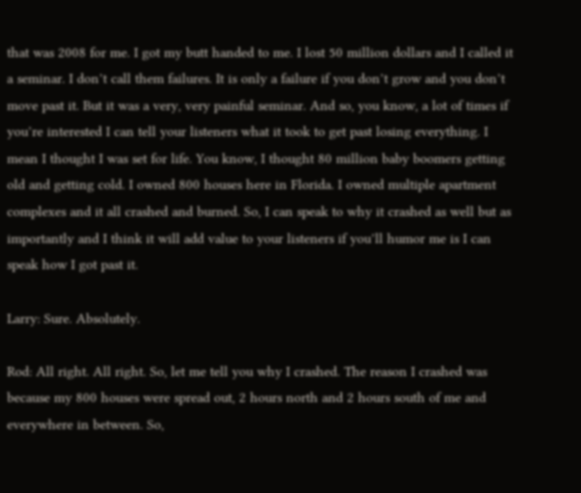that was 2008 for me. I got my butt handed to me. I lost 50 million dollars and I called it a seminar. I don’t call them failures. It is only a failure if you don’t grow and you don’t move past it. But it was a very, very painful seminar. And so, you know, a lot of times if you’re interested I can tell your listeners what it took to get past losing everything. I mean I thought I was set for life. You know, I thought 80 million baby boomers getting old and getting cold. I owned 800 houses here in Florida. I owned multiple apartment complexes and it all crashed and burned. So, I can speak to why it crashed as well but as importantly and I think it will add value to your listeners if you’ll humor me is I can speak how I got past it.

Larry: Sure. Absolutely.

Rod: All right. All right. So, let me tell you why I crashed. The reason I crashed was because my 800 houses were spread out, 2 hours north and 2 hours south of me and everywhere in between. So,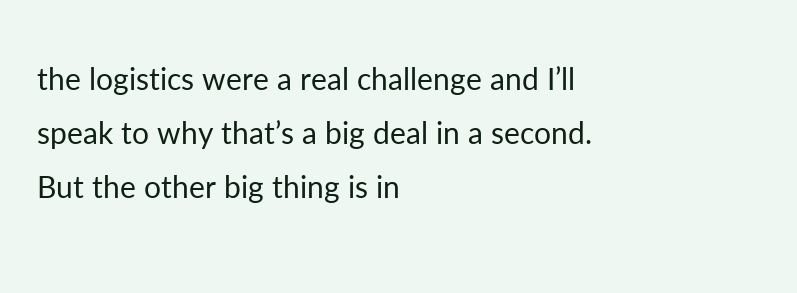the logistics were a real challenge and I’ll speak to why that’s a big deal in a second. But the other big thing is in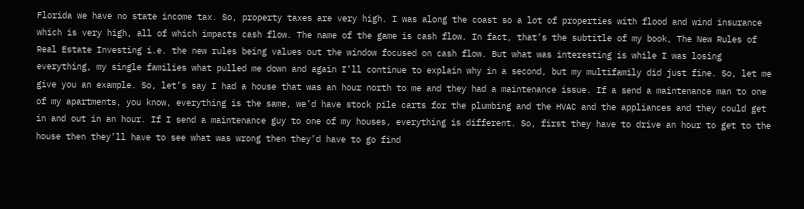Florida we have no state income tax. So, property taxes are very high. I was along the coast so a lot of properties with flood and wind insurance which is very high, all of which impacts cash flow. The name of the game is cash flow. In fact, that’s the subtitle of my book, The New Rules of Real Estate Investing i.e. the new rules being values out the window focused on cash flow. But what was interesting is while I was losing everything, my single families what pulled me down and again I’ll continue to explain why in a second, but my multifamily did just fine. So, let me give you an example. So, let’s say I had a house that was an hour north to me and they had a maintenance issue. If a send a maintenance man to one of my apartments, you know, everything is the same, we’d have stock pile carts for the plumbing and the HVAC and the appliances and they could get in and out in an hour. If I send a maintenance guy to one of my houses, everything is different. So, first they have to drive an hour to get to the house then they’ll have to see what was wrong then they’d have to go find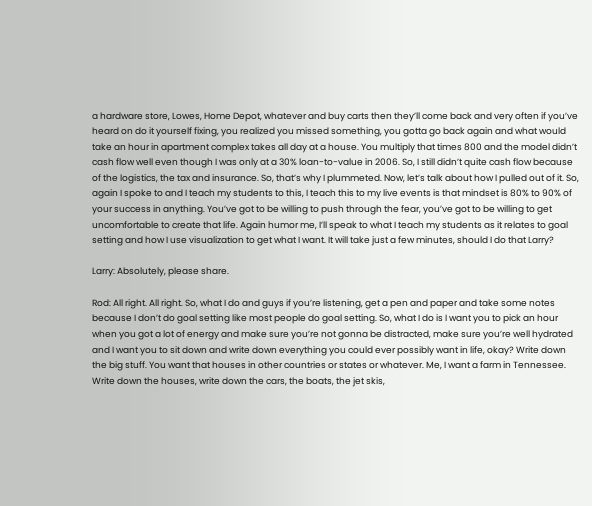a hardware store, Lowes, Home Depot, whatever and buy carts then they’ll come back and very often if you’ve heard on do it yourself fixing, you realized you missed something, you gotta go back again and what would take an hour in apartment complex takes all day at a house. You multiply that times 800 and the model didn’t cash flow well even though I was only at a 30% loan-to-value in 2006. So, I still didn’t quite cash flow because of the logistics, the tax and insurance. So, that’s why I plummeted. Now, let’s talk about how I pulled out of it. So, again I spoke to and I teach my students to this, I teach this to my live events is that mindset is 80% to 90% of your success in anything. You’ve got to be willing to push through the fear, you’ve got to be willing to get uncomfortable to create that life. Again humor me, I’ll speak to what I teach my students as it relates to goal setting and how I use visualization to get what I want. It will take just a few minutes, should I do that Larry?

Larry: Absolutely, please share.

Rod: All right. All right. So, what I do and guys if you’re listening, get a pen and paper and take some notes because I don’t do goal setting like most people do goal setting. So, what I do is I want you to pick an hour when you got a lot of energy and make sure you’re not gonna be distracted, make sure you’re well hydrated and I want you to sit down and write down everything you could ever possibly want in life, okay? Write down the big stuff. You want that houses in other countries or states or whatever. Me, I want a farm in Tennessee. Write down the houses, write down the cars, the boats, the jet skis,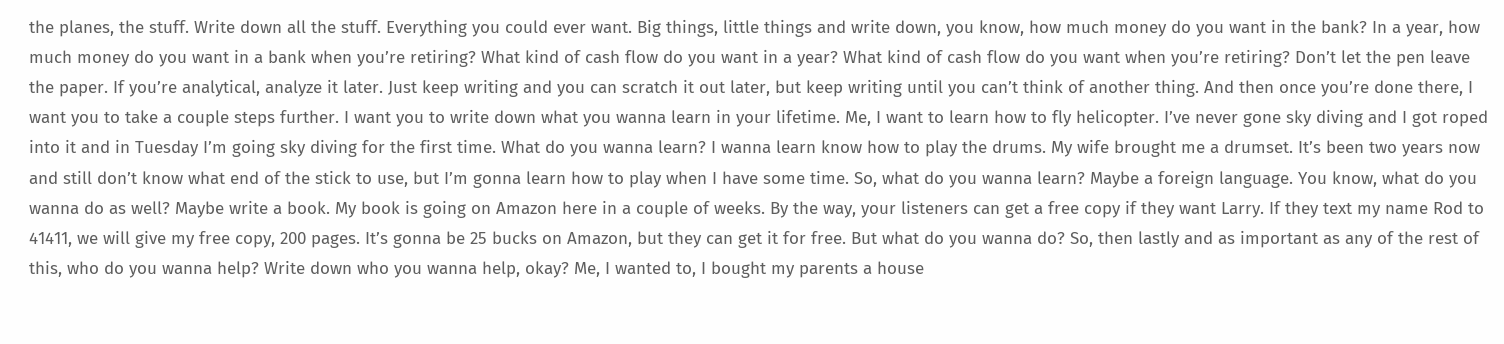the planes, the stuff. Write down all the stuff. Everything you could ever want. Big things, little things and write down, you know, how much money do you want in the bank? In a year, how much money do you want in a bank when you’re retiring? What kind of cash flow do you want in a year? What kind of cash flow do you want when you’re retiring? Don’t let the pen leave the paper. If you’re analytical, analyze it later. Just keep writing and you can scratch it out later, but keep writing until you can’t think of another thing. And then once you’re done there, I want you to take a couple steps further. I want you to write down what you wanna learn in your lifetime. Me, I want to learn how to fly helicopter. I’ve never gone sky diving and I got roped into it and in Tuesday I’m going sky diving for the first time. What do you wanna learn? I wanna learn know how to play the drums. My wife brought me a drumset. It’s been two years now and still don’t know what end of the stick to use, but I’m gonna learn how to play when I have some time. So, what do you wanna learn? Maybe a foreign language. You know, what do you wanna do as well? Maybe write a book. My book is going on Amazon here in a couple of weeks. By the way, your listeners can get a free copy if they want Larry. If they text my name Rod to 41411, we will give my free copy, 200 pages. It’s gonna be 25 bucks on Amazon, but they can get it for free. But what do you wanna do? So, then lastly and as important as any of the rest of this, who do you wanna help? Write down who you wanna help, okay? Me, I wanted to, I bought my parents a house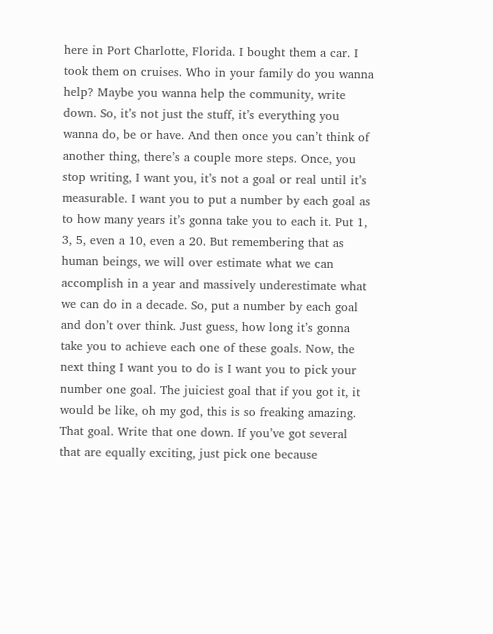here in Port Charlotte, Florida. I bought them a car. I took them on cruises. Who in your family do you wanna help? Maybe you wanna help the community, write down. So, it’s not just the stuff, it’s everything you wanna do, be or have. And then once you can’t think of another thing, there’s a couple more steps. Once, you stop writing, I want you, it’s not a goal or real until it’s measurable. I want you to put a number by each goal as to how many years it’s gonna take you to each it. Put 1, 3, 5, even a 10, even a 20. But remembering that as human beings, we will over estimate what we can accomplish in a year and massively underestimate what we can do in a decade. So, put a number by each goal and don’t over think. Just guess, how long it’s gonna take you to achieve each one of these goals. Now, the next thing I want you to do is I want you to pick your number one goal. The juiciest goal that if you got it, it would be like, oh my god, this is so freaking amazing. That goal. Write that one down. If you’ve got several that are equally exciting, just pick one because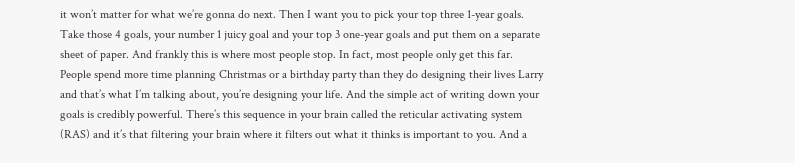it won’t matter for what we’re gonna do next. Then I want you to pick your top three 1-year goals. Take those 4 goals, your number 1 juicy goal and your top 3 one-year goals and put them on a separate sheet of paper. And frankly this is where most people stop. In fact, most people only get this far. People spend more time planning Christmas or a birthday party than they do designing their lives Larry and that’s what I’m talking about, you’re designing your life. And the simple act of writing down your goals is credibly powerful. There’s this sequence in your brain called the reticular activating system (RAS) and it’s that filtering your brain where it filters out what it thinks is important to you. And a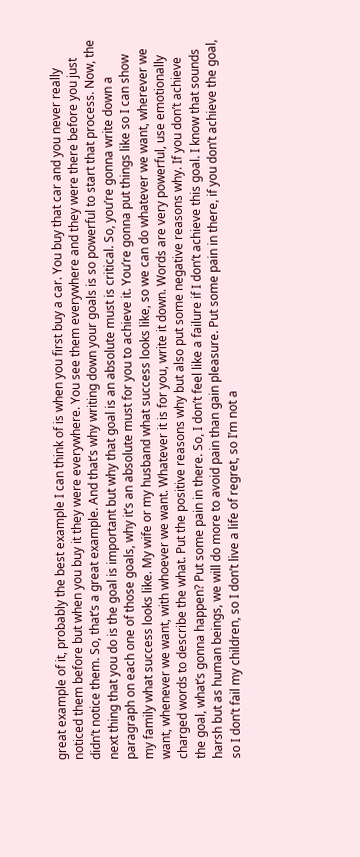great example of it, probably the best example I can think of is when you first buy a car. You buy that car and you never really noticed them before but when you buy it they were everywhere. You see them everywhere and they were there before you just didn’t notice them. So, that’s a great example. And that’s why writing down your goals is so powerful to start that process. Now, the next thing that you do is the goal is important but why that goal is an absolute must is critical. So, you’re gonna write down a paragraph on each one of those goals, why it’s an absolute must for you to achieve it. You’re gonna put things like so I can show my family what success looks like. My wife or my husband what success looks like, so we can do whatever we want, wherever we want, whenever we want, with whoever we want. Whatever it is for you, write it down. Words are very powerful, use emotionally charged words to describe the what. Put the positive reasons why but also put some negative reasons why. If you don’t achieve the goal, what’s gonna happen? Put some pain in there. So, I don’t feel like a failure if I don’t achieve this goal. I know that sounds harsh but as human beings, we will do more to avoid pain than gain pleasure. Put some pain in there, if you don’t achieve the goal, so I don’t fail my children, so I don’t live a life of regret, so I’m not a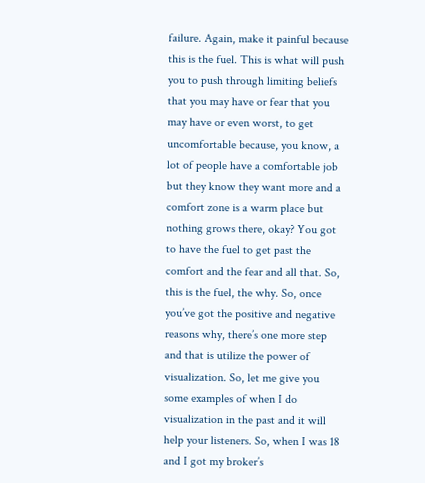failure. Again, make it painful because this is the fuel. This is what will push you to push through limiting beliefs that you may have or fear that you may have or even worst, to get uncomfortable because, you know, a lot of people have a comfortable job but they know they want more and a comfort zone is a warm place but nothing grows there, okay? You got to have the fuel to get past the comfort and the fear and all that. So, this is the fuel, the why. So, once you’ve got the positive and negative reasons why, there’s one more step and that is utilize the power of visualization. So, let me give you some examples of when I do visualization in the past and it will help your listeners. So, when I was 18 and I got my broker’s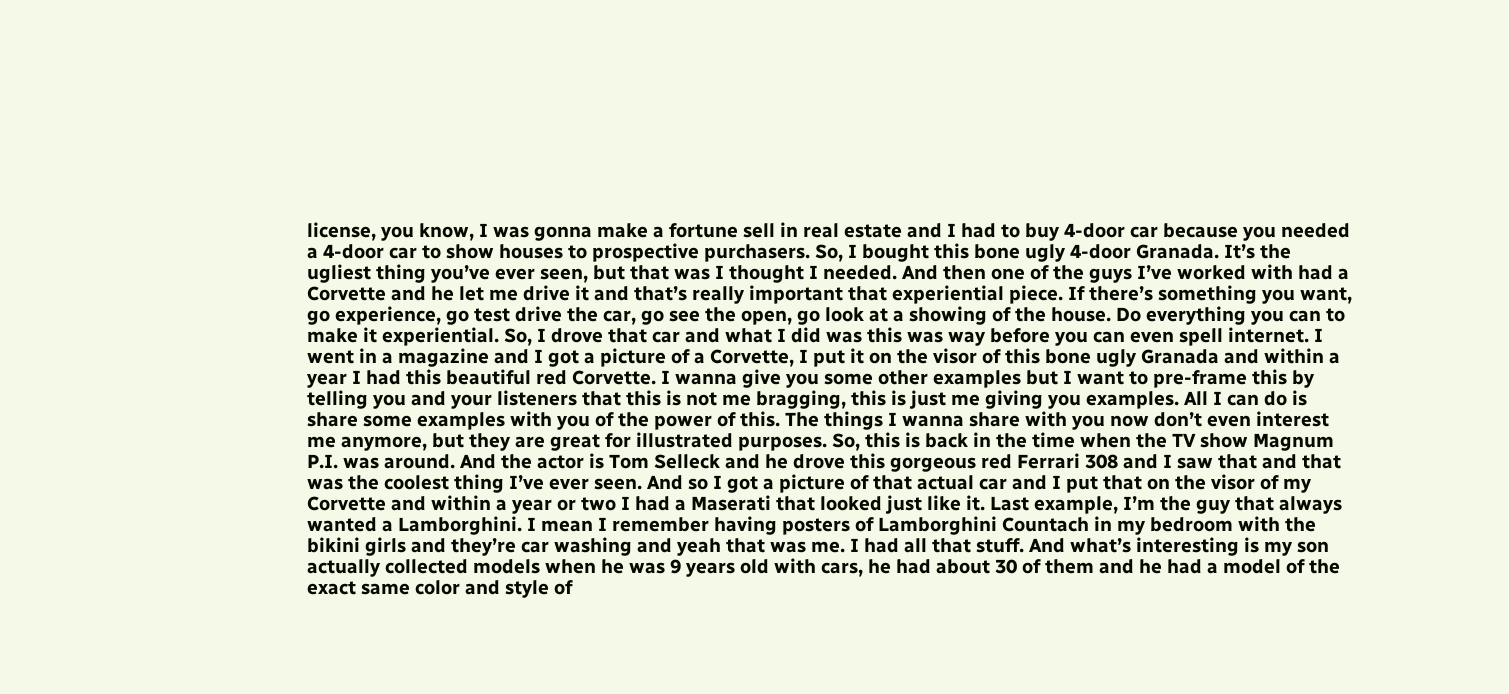license, you know, I was gonna make a fortune sell in real estate and I had to buy 4-door car because you needed a 4-door car to show houses to prospective purchasers. So, I bought this bone ugly 4-door Granada. It’s the ugliest thing you’ve ever seen, but that was I thought I needed. And then one of the guys I’ve worked with had a Corvette and he let me drive it and that’s really important that experiential piece. If there’s something you want, go experience, go test drive the car, go see the open, go look at a showing of the house. Do everything you can to make it experiential. So, I drove that car and what I did was this was way before you can even spell internet. I went in a magazine and I got a picture of a Corvette, I put it on the visor of this bone ugly Granada and within a year I had this beautiful red Corvette. I wanna give you some other examples but I want to pre-frame this by telling you and your listeners that this is not me bragging, this is just me giving you examples. All I can do is share some examples with you of the power of this. The things I wanna share with you now don’t even interest me anymore, but they are great for illustrated purposes. So, this is back in the time when the TV show Magnum P.I. was around. And the actor is Tom Selleck and he drove this gorgeous red Ferrari 308 and I saw that and that was the coolest thing I’ve ever seen. And so I got a picture of that actual car and I put that on the visor of my Corvette and within a year or two I had a Maserati that looked just like it. Last example, I’m the guy that always wanted a Lamborghini. I mean I remember having posters of Lamborghini Countach in my bedroom with the bikini girls and they’re car washing and yeah that was me. I had all that stuff. And what’s interesting is my son actually collected models when he was 9 years old with cars, he had about 30 of them and he had a model of the exact same color and style of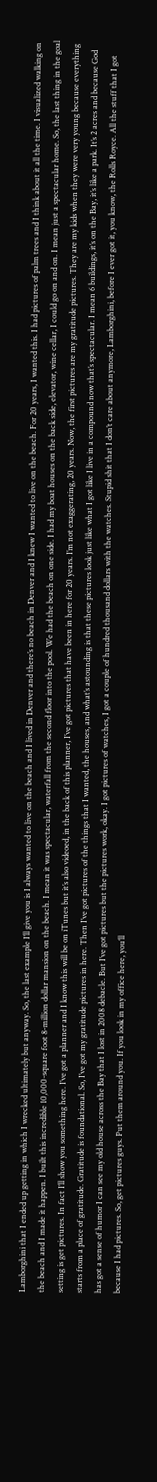Lamborghini that I ended up getting in which I wrecked ultimately but anyway. So, the last example I’ll give you is I always wanted to live on the beach and I lived in Denver and there’s no beach in Denver and I knew I wanted to live on the beach. For 20 years, I wanted this. I had pictures of palm trees and I think about it all the time. I visualized walking on the beach and I made it happen. I built this incredible 10,000-square foot 8-million dollar mansion on the beach. I mean it was spectacular, waterfall from the second floor into the pool. We had the beach on one side. I had my boat houses on the back side, elevator, wine cellar, I could go on and on. I mean just a spectacular home. So, the last thing in the goal setting is get pictures. In fact I’ll show you something here. I’ve got a planner and I know this will be on iTunes but it’s also videoed, in the back of this planner, I’ve got pictures that have been in here for 20 years. I’m not exaggerating, 20 years. Now, the first pictures are my gratitude pictures. They are my kids when they were very young because everything starts from a place of gratitude. Gratitude is foundational. So, I’ve got my gratitude pictures in here. Then I’ve got pictures of the things that I wanted, the houses, and what’s astounding is that these pictures look just like what I got like I live in a compound now that’s spectacular. I mean 6 buildings, it’s on the Bay, it’s like a park. It’s 2 acres and because God has got a sense of humor I can see my old house across the Bay that I lost in 2008 debacle. But I’ve got pictures but the pictures work, okay. I got pictures of watches, I got a couple of hundred thousand dollars with the watches. Stupid shit that I don’t care about anymore, Lamborghini, before I ever got it, you know, the Rolls Royce. All the stuff that I got because I had pictures. So, get pictures guys. Put them around you. If you look in my office here, you’ll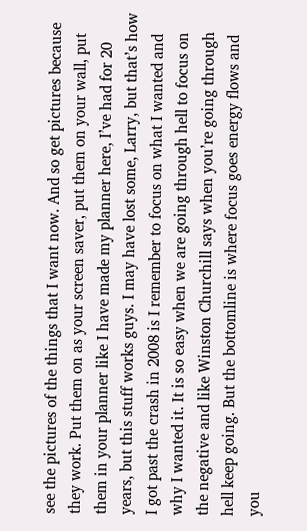see the pictures of the things that I want now. And so get pictures because they work. Put them on as your screen saver, put them on your wall, put them in your planner like I have made my planner here, I’ve had for 20 years, but this stuff works guys. I may have lost some, Larry, but that’s how I got past the crash in 2008 is I remember to focus on what I wanted and why I wanted it. It is so easy when we are going through hell to focus on the negative and like Winston Churchill says when you’re going through hell keep going. But the bottomline is where focus goes energy flows and you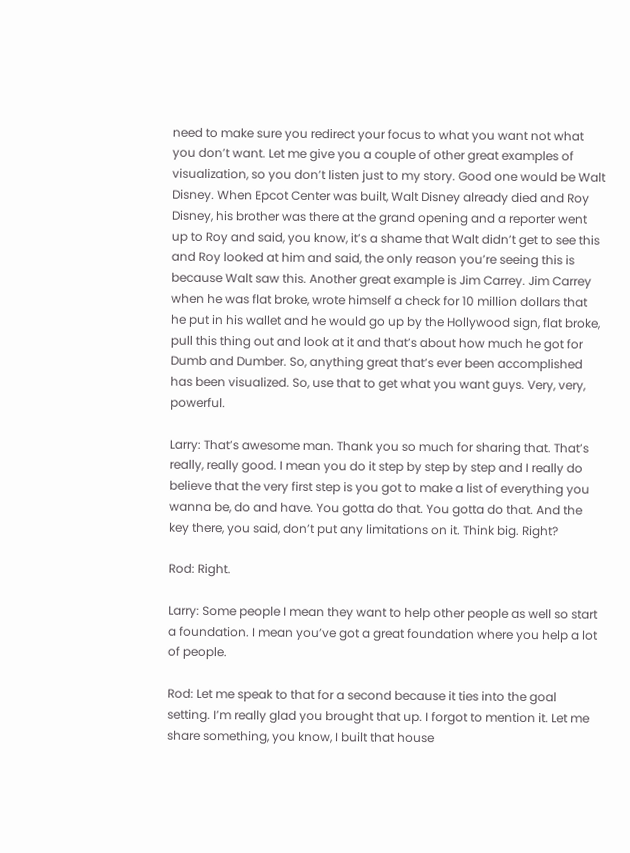need to make sure you redirect your focus to what you want not what you don’t want. Let me give you a couple of other great examples of visualization, so you don’t listen just to my story. Good one would be Walt Disney. When Epcot Center was built, Walt Disney already died and Roy Disney, his brother was there at the grand opening and a reporter went up to Roy and said, you know, it’s a shame that Walt didn’t get to see this and Roy looked at him and said, the only reason you’re seeing this is because Walt saw this. Another great example is Jim Carrey. Jim Carrey when he was flat broke, wrote himself a check for 10 million dollars that he put in his wallet and he would go up by the Hollywood sign, flat broke, pull this thing out and look at it and that’s about how much he got for Dumb and Dumber. So, anything great that’s ever been accomplished has been visualized. So, use that to get what you want guys. Very, very, powerful.

Larry: That’s awesome man. Thank you so much for sharing that. That’s really, really good. I mean you do it step by step by step and I really do believe that the very first step is you got to make a list of everything you wanna be, do and have. You gotta do that. You gotta do that. And the key there, you said, don’t put any limitations on it. Think big. Right?

Rod: Right.

Larry: Some people I mean they want to help other people as well so start a foundation. I mean you’ve got a great foundation where you help a lot of people.

Rod: Let me speak to that for a second because it ties into the goal setting. I’m really glad you brought that up. I forgot to mention it. Let me share something, you know, I built that house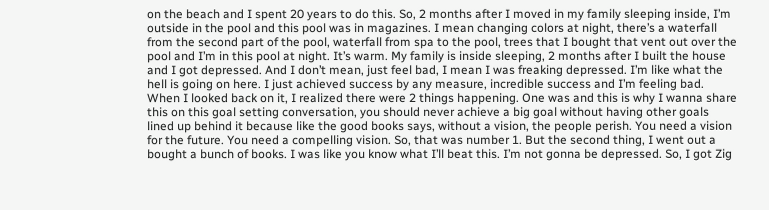on the beach and I spent 20 years to do this. So, 2 months after I moved in my family sleeping inside, I’m outside in the pool and this pool was in magazines. I mean changing colors at night, there’s a waterfall from the second part of the pool, waterfall from spa to the pool, trees that I bought that vent out over the pool and I’m in this pool at night. It’s warm. My family is inside sleeping, 2 months after I built the house and I got depressed. And I don’t mean, just feel bad, I mean I was freaking depressed. I’m like what the hell is going on here. I just achieved success by any measure, incredible success and I’m feeling bad. When I looked back on it, I realized there were 2 things happening. One was and this is why I wanna share this on this goal setting conversation, you should never achieve a big goal without having other goals lined up behind it because like the good books says, without a vision, the people perish. You need a vision for the future. You need a compelling vision. So, that was number 1. But the second thing, I went out a bought a bunch of books. I was like you know what I’ll beat this. I’m not gonna be depressed. So, I got Zig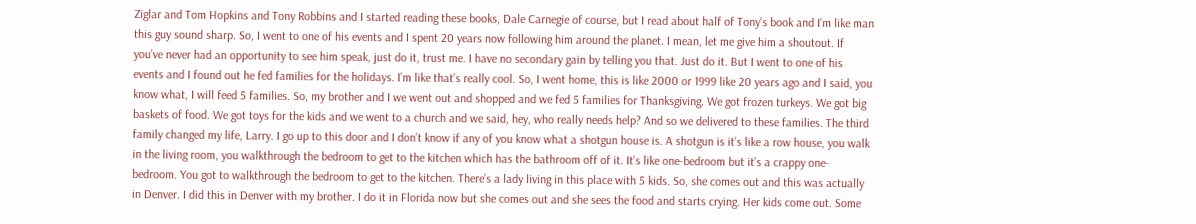Ziglar and Tom Hopkins and Tony Robbins and I started reading these books, Dale Carnegie of course, but I read about half of Tony’s book and I’m like man this guy sound sharp. So, I went to one of his events and I spent 20 years now following him around the planet. I mean, let me give him a shoutout. If you’ve never had an opportunity to see him speak, just do it, trust me. I have no secondary gain by telling you that. Just do it. But I went to one of his events and I found out he fed families for the holidays. I’m like that’s really cool. So, I went home, this is like 2000 or 1999 like 20 years ago and I said, you know what, I will feed 5 families. So, my brother and I we went out and shopped and we fed 5 families for Thanksgiving. We got frozen turkeys. We got big baskets of food. We got toys for the kids and we went to a church and we said, hey, who really needs help? And so we delivered to these families. The third family changed my life, Larry. I go up to this door and I don’t know if any of you know what a shotgun house is. A shotgun is it’s like a row house, you walk in the living room, you walkthrough the bedroom to get to the kitchen which has the bathroom off of it. It’s like one-bedroom but it’s a crappy one-bedroom. You got to walkthrough the bedroom to get to the kitchen. There’s a lady living in this place with 5 kids. So, she comes out and this was actually in Denver. I did this in Denver with my brother. I do it in Florida now but she comes out and she sees the food and starts crying. Her kids come out. Some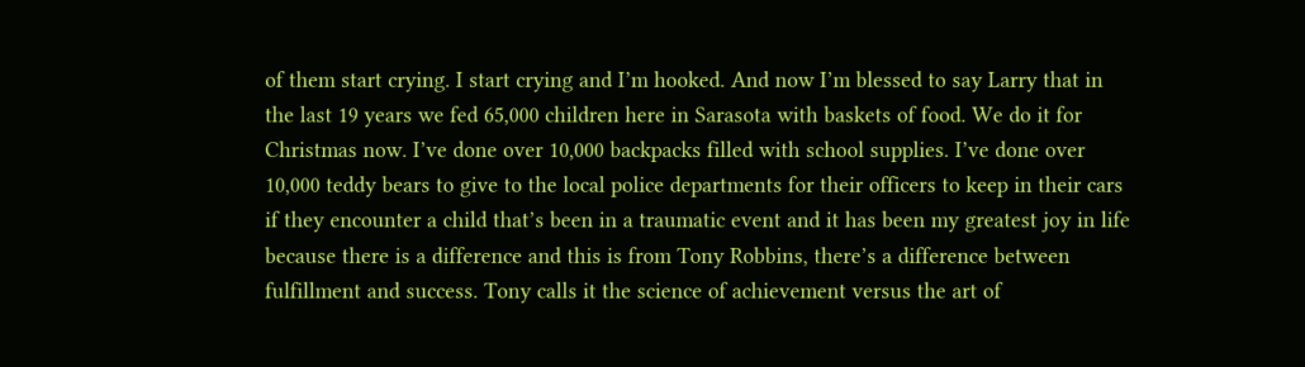of them start crying. I start crying and I’m hooked. And now I’m blessed to say Larry that in the last 19 years we fed 65,000 children here in Sarasota with baskets of food. We do it for Christmas now. I’ve done over 10,000 backpacks filled with school supplies. I’ve done over 10,000 teddy bears to give to the local police departments for their officers to keep in their cars if they encounter a child that’s been in a traumatic event and it has been my greatest joy in life because there is a difference and this is from Tony Robbins, there’s a difference between fulfillment and success. Tony calls it the science of achievement versus the art of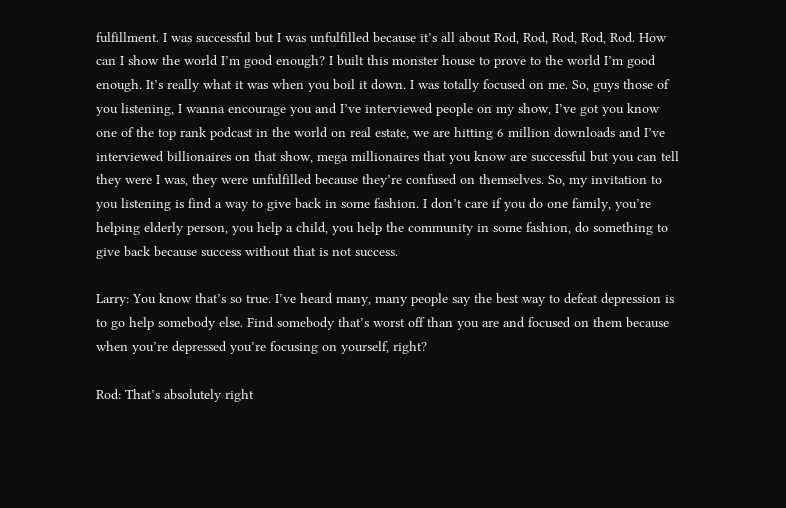fulfillment. I was successful but I was unfulfilled because it’s all about Rod, Rod, Rod, Rod, Rod. How can I show the world I’m good enough? I built this monster house to prove to the world I’m good enough. It’s really what it was when you boil it down. I was totally focused on me. So, guys those of you listening, I wanna encourage you and I’ve interviewed people on my show, I’ve got you know one of the top rank podcast in the world on real estate, we are hitting 6 million downloads and I’ve interviewed billionaires on that show, mega millionaires that you know are successful but you can tell they were I was, they were unfulfilled because they’re confused on themselves. So, my invitation to you listening is find a way to give back in some fashion. I don’t care if you do one family, you’re helping elderly person, you help a child, you help the community in some fashion, do something to give back because success without that is not success.

Larry: You know that’s so true. I’ve heard many, many people say the best way to defeat depression is to go help somebody else. Find somebody that’s worst off than you are and focused on them because when you’re depressed you’re focusing on yourself, right?

Rod: That’s absolutely right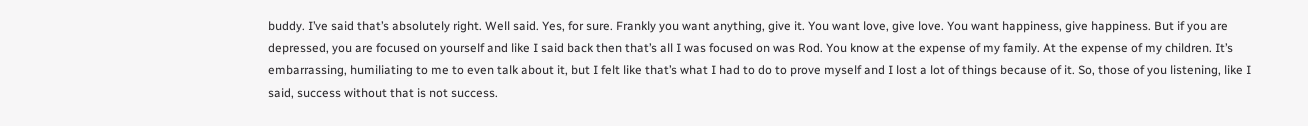buddy. I’ve said that’s absolutely right. Well said. Yes, for sure. Frankly you want anything, give it. You want love, give love. You want happiness, give happiness. But if you are depressed, you are focused on yourself and like I said back then that’s all I was focused on was Rod. You know at the expense of my family. At the expense of my children. It’s embarrassing, humiliating to me to even talk about it, but I felt like that’s what I had to do to prove myself and I lost a lot of things because of it. So, those of you listening, like I said, success without that is not success.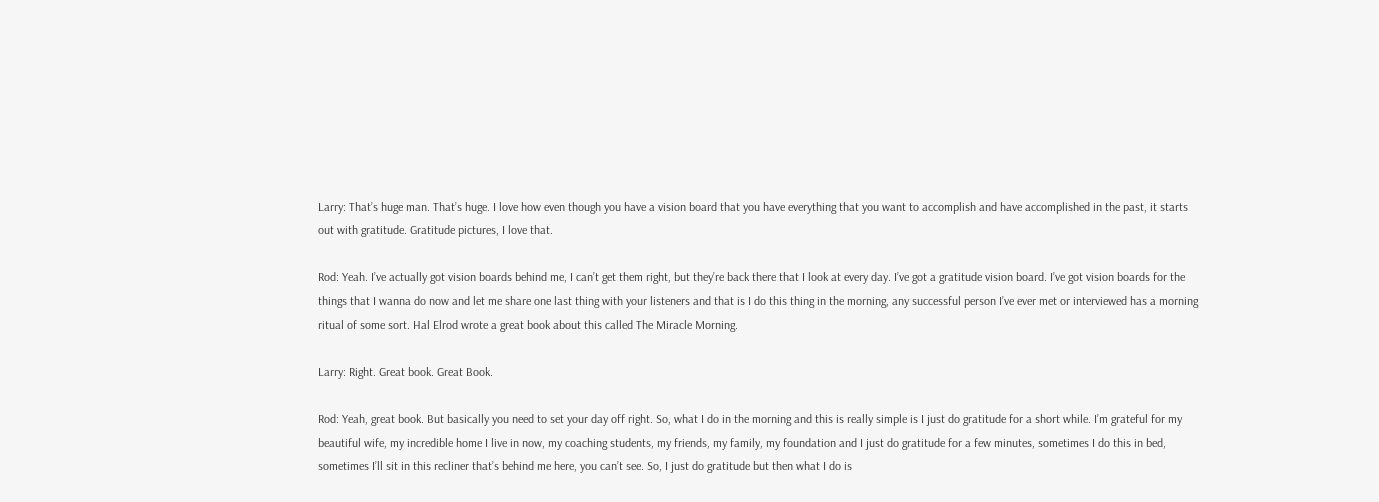Larry: That’s huge man. That’s huge. I love how even though you have a vision board that you have everything that you want to accomplish and have accomplished in the past, it starts out with gratitude. Gratitude pictures, I love that.

Rod: Yeah. I’ve actually got vision boards behind me, I can’t get them right, but they’re back there that I look at every day. I’ve got a gratitude vision board. I’ve got vision boards for the things that I wanna do now and let me share one last thing with your listeners and that is I do this thing in the morning, any successful person I’ve ever met or interviewed has a morning ritual of some sort. Hal Elrod wrote a great book about this called The Miracle Morning.

Larry: Right. Great book. Great Book.

Rod: Yeah, great book. But basically you need to set your day off right. So, what I do in the morning and this is really simple is I just do gratitude for a short while. I’m grateful for my beautiful wife, my incredible home I live in now, my coaching students, my friends, my family, my foundation and I just do gratitude for a few minutes, sometimes I do this in bed, sometimes I’ll sit in this recliner that’s behind me here, you can’t see. So, I just do gratitude but then what I do is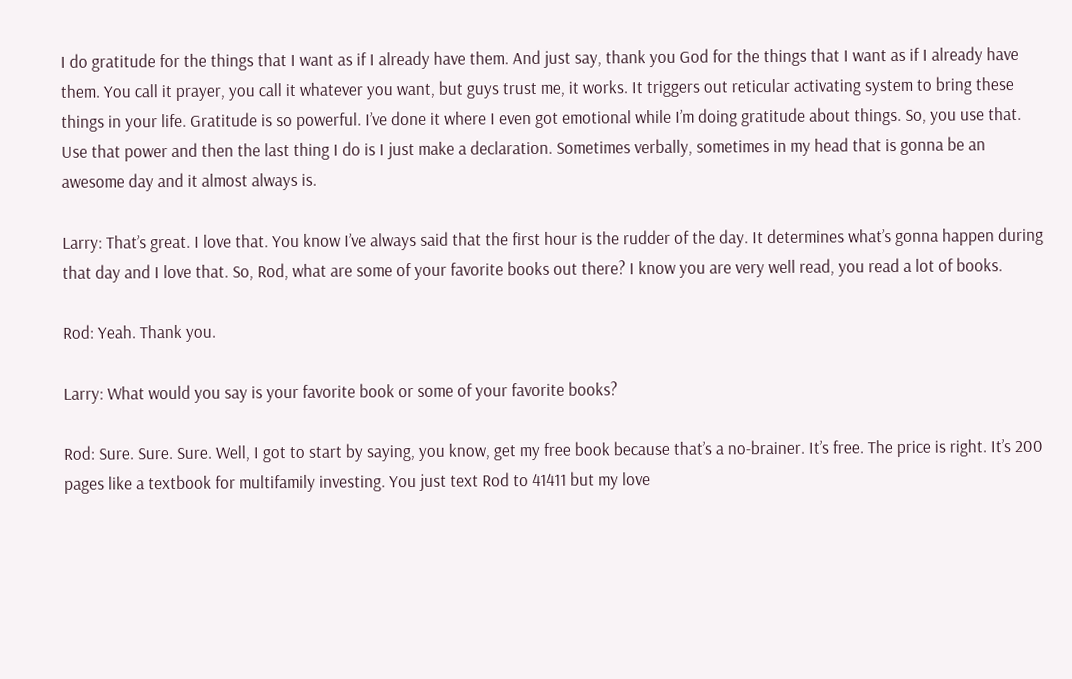I do gratitude for the things that I want as if I already have them. And just say, thank you God for the things that I want as if I already have them. You call it prayer, you call it whatever you want, but guys trust me, it works. It triggers out reticular activating system to bring these things in your life. Gratitude is so powerful. I’ve done it where I even got emotional while I’m doing gratitude about things. So, you use that. Use that power and then the last thing I do is I just make a declaration. Sometimes verbally, sometimes in my head that is gonna be an awesome day and it almost always is.

Larry: That’s great. I love that. You know I’ve always said that the first hour is the rudder of the day. It determines what’s gonna happen during that day and I love that. So, Rod, what are some of your favorite books out there? I know you are very well read, you read a lot of books.

Rod: Yeah. Thank you.

Larry: What would you say is your favorite book or some of your favorite books?

Rod: Sure. Sure. Sure. Well, I got to start by saying, you know, get my free book because that’s a no-brainer. It’s free. The price is right. It’s 200 pages like a textbook for multifamily investing. You just text Rod to 41411 but my love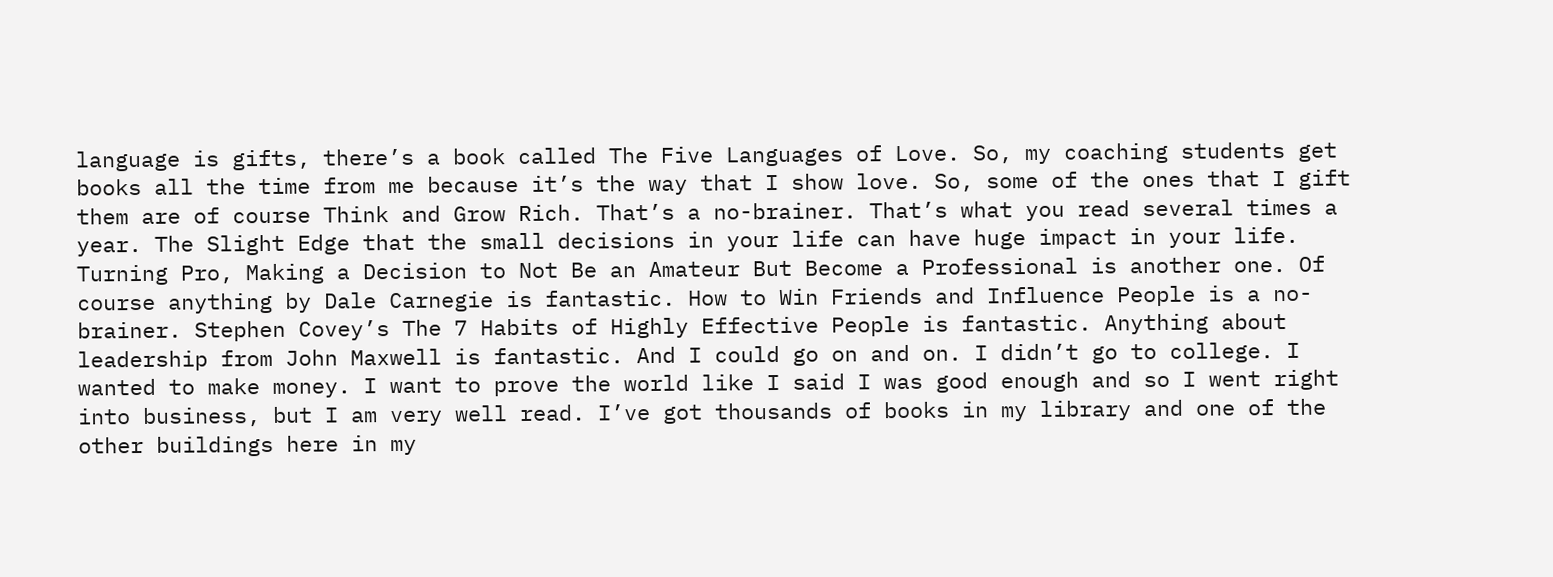language is gifts, there’s a book called The Five Languages of Love. So, my coaching students get books all the time from me because it’s the way that I show love. So, some of the ones that I gift them are of course Think and Grow Rich. That’s a no-brainer. That’s what you read several times a year. The Slight Edge that the small decisions in your life can have huge impact in your life. Turning Pro, Making a Decision to Not Be an Amateur But Become a Professional is another one. Of course anything by Dale Carnegie is fantastic. How to Win Friends and Influence People is a no-brainer. Stephen Covey’s The 7 Habits of Highly Effective People is fantastic. Anything about leadership from John Maxwell is fantastic. And I could go on and on. I didn’t go to college. I wanted to make money. I want to prove the world like I said I was good enough and so I went right into business, but I am very well read. I’ve got thousands of books in my library and one of the other buildings here in my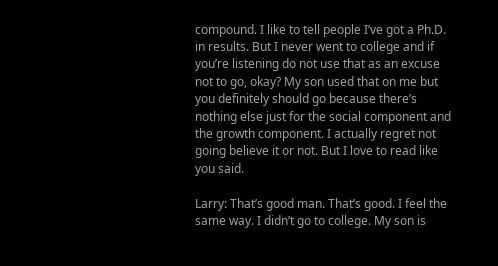compound. I like to tell people I’ve got a Ph.D. in results. But I never went to college and if you’re listening do not use that as an excuse not to go, okay? My son used that on me but you definitely should go because there’s nothing else just for the social component and the growth component. I actually regret not going believe it or not. But I love to read like you said.

Larry: That’s good man. That’s good. I feel the same way. I didn’t go to college. My son is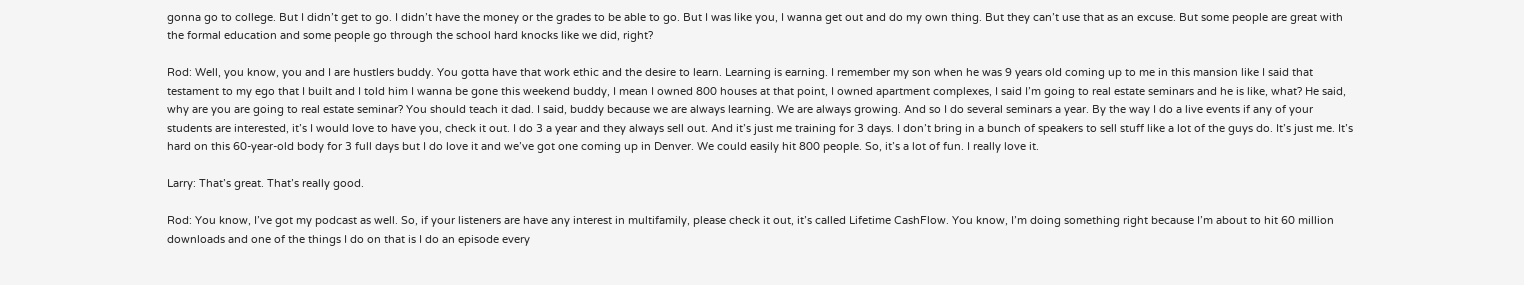gonna go to college. But I didn’t get to go. I didn’t have the money or the grades to be able to go. But I was like you, I wanna get out and do my own thing. But they can’t use that as an excuse. But some people are great with the formal education and some people go through the school hard knocks like we did, right?

Rod: Well, you know, you and I are hustlers buddy. You gotta have that work ethic and the desire to learn. Learning is earning. I remember my son when he was 9 years old coming up to me in this mansion like I said that testament to my ego that I built and I told him I wanna be gone this weekend buddy, I mean I owned 800 houses at that point, I owned apartment complexes, I said I’m going to real estate seminars and he is like, what? He said, why are you are going to real estate seminar? You should teach it dad. I said, buddy because we are always learning. We are always growing. And so I do several seminars a year. By the way I do a live events if any of your students are interested, it’s I would love to have you, check it out. I do 3 a year and they always sell out. And it’s just me training for 3 days. I don’t bring in a bunch of speakers to sell stuff like a lot of the guys do. It’s just me. It’s hard on this 60-year-old body for 3 full days but I do love it and we’ve got one coming up in Denver. We could easily hit 800 people. So, it’s a lot of fun. I really love it.

Larry: That’s great. That’s really good.

Rod: You know, I’ve got my podcast as well. So, if your listeners are have any interest in multifamily, please check it out, it’s called Lifetime CashFlow. You know, I’m doing something right because I’m about to hit 60 million downloads and one of the things I do on that is I do an episode every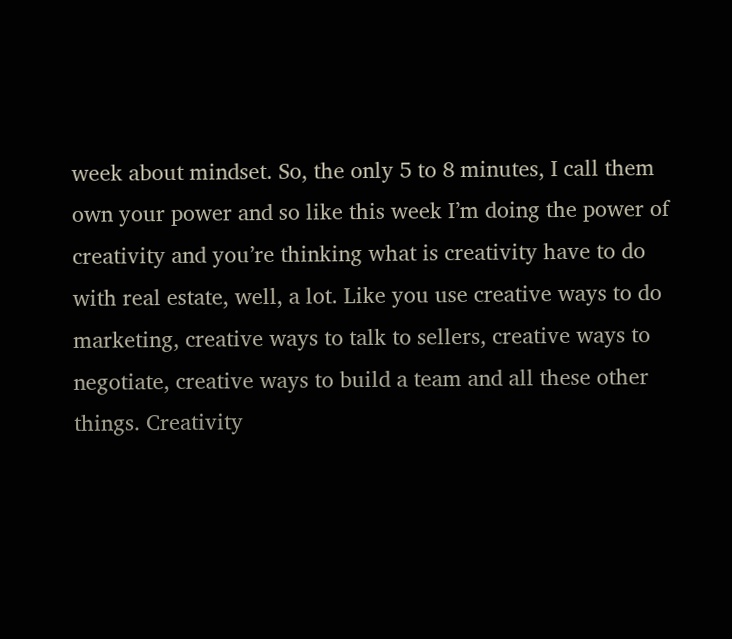week about mindset. So, the only 5 to 8 minutes, I call them own your power and so like this week I’m doing the power of creativity and you’re thinking what is creativity have to do with real estate, well, a lot. Like you use creative ways to do marketing, creative ways to talk to sellers, creative ways to negotiate, creative ways to build a team and all these other things. Creativity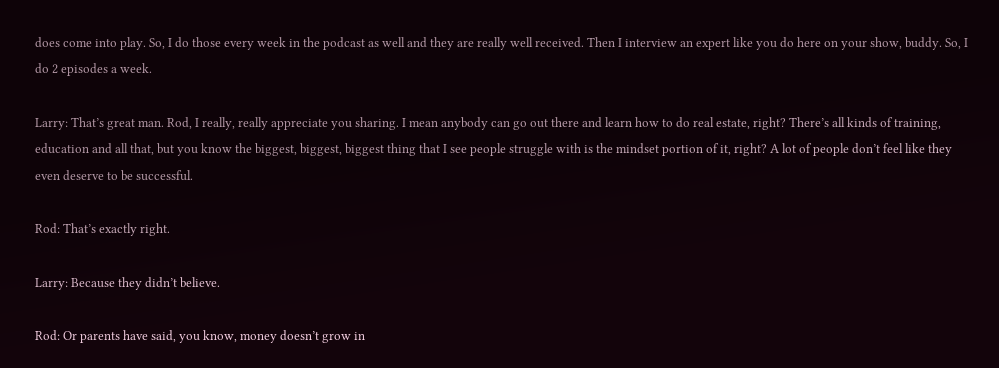does come into play. So, I do those every week in the podcast as well and they are really well received. Then I interview an expert like you do here on your show, buddy. So, I do 2 episodes a week.

Larry: That’s great man. Rod, I really, really appreciate you sharing. I mean anybody can go out there and learn how to do real estate, right? There’s all kinds of training, education and all that, but you know the biggest, biggest, biggest thing that I see people struggle with is the mindset portion of it, right? A lot of people don’t feel like they even deserve to be successful.

Rod: That’s exactly right.

Larry: Because they didn’t believe.

Rod: Or parents have said, you know, money doesn’t grow in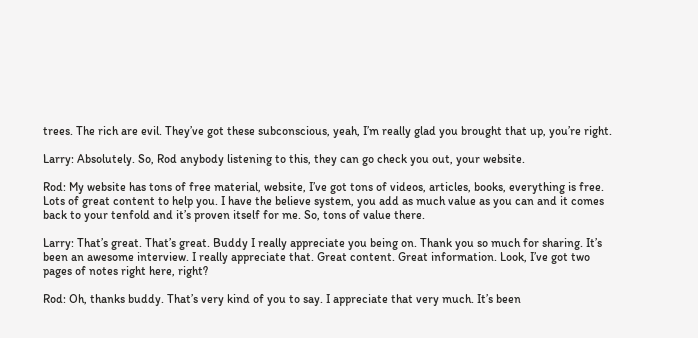trees. The rich are evil. They’ve got these subconscious, yeah, I’m really glad you brought that up, you’re right.

Larry: Absolutely. So, Rod anybody listening to this, they can go check you out, your website.

Rod: My website has tons of free material, website, I’ve got tons of videos, articles, books, everything is free. Lots of great content to help you. I have the believe system, you add as much value as you can and it comes back to your tenfold and it’s proven itself for me. So, tons of value there.

Larry: That’s great. That’s great. Buddy I really appreciate you being on. Thank you so much for sharing. It’s been an awesome interview. I really appreciate that. Great content. Great information. Look, I’ve got two pages of notes right here, right?

Rod: Oh, thanks buddy. That’s very kind of you to say. I appreciate that very much. It’s been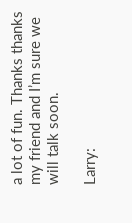a lot of fun. Thanks thanks my friend and I’m sure we will talk soon.

Larry: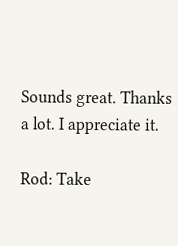Sounds great. Thanks a lot. I appreciate it.

Rod: Take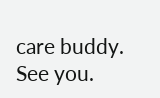care buddy. See you.